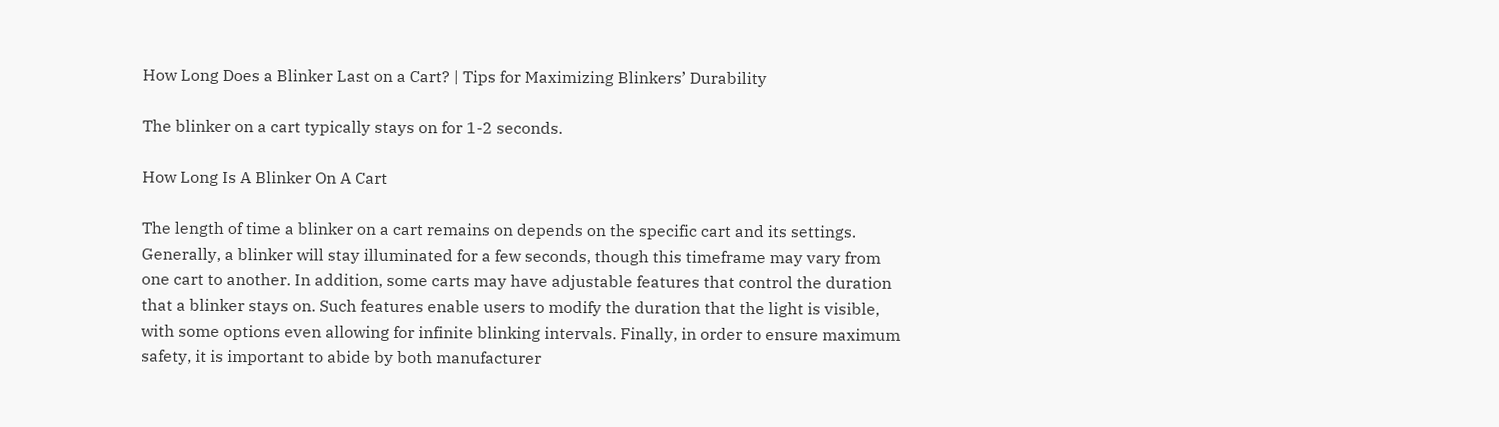How Long Does a Blinker Last on a Cart? | Tips for Maximizing Blinkers’ Durability

The blinker on a cart typically stays on for 1-2 seconds.

How Long Is A Blinker On A Cart

The length of time a blinker on a cart remains on depends on the specific cart and its settings. Generally, a blinker will stay illuminated for a few seconds, though this timeframe may vary from one cart to another. In addition, some carts may have adjustable features that control the duration that a blinker stays on. Such features enable users to modify the duration that the light is visible, with some options even allowing for infinite blinking intervals. Finally, in order to ensure maximum safety, it is important to abide by both manufacturer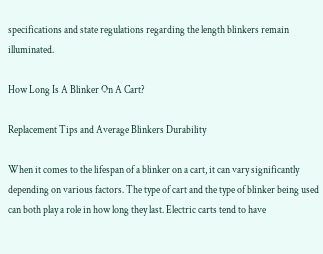specifications and state regulations regarding the length blinkers remain illuminated.

How Long Is A Blinker On A Cart?

Replacement Tips and Average Blinkers Durability

When it comes to the lifespan of a blinker on a cart, it can vary significantly depending on various factors. The type of cart and the type of blinker being used can both play a role in how long they last. Electric carts tend to have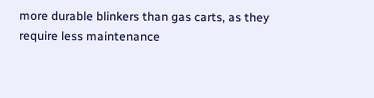more durable blinkers than gas carts, as they require less maintenance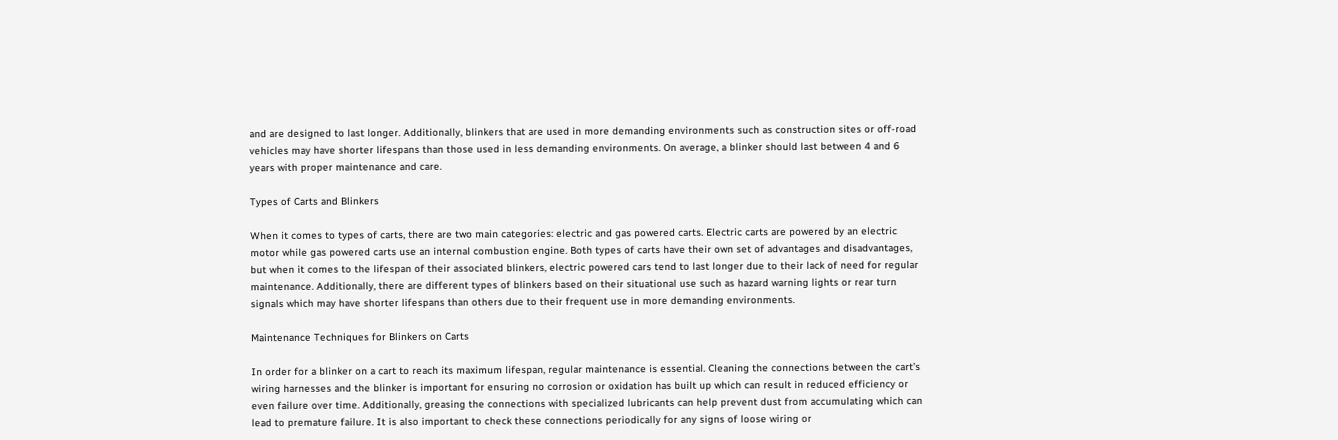and are designed to last longer. Additionally, blinkers that are used in more demanding environments such as construction sites or off-road vehicles may have shorter lifespans than those used in less demanding environments. On average, a blinker should last between 4 and 6 years with proper maintenance and care.

Types of Carts and Blinkers

When it comes to types of carts, there are two main categories: electric and gas powered carts. Electric carts are powered by an electric motor while gas powered carts use an internal combustion engine. Both types of carts have their own set of advantages and disadvantages, but when it comes to the lifespan of their associated blinkers, electric powered cars tend to last longer due to their lack of need for regular maintenance. Additionally, there are different types of blinkers based on their situational use such as hazard warning lights or rear turn signals which may have shorter lifespans than others due to their frequent use in more demanding environments.

Maintenance Techniques for Blinkers on Carts

In order for a blinker on a cart to reach its maximum lifespan, regular maintenance is essential. Cleaning the connections between the cart’s wiring harnesses and the blinker is important for ensuring no corrosion or oxidation has built up which can result in reduced efficiency or even failure over time. Additionally, greasing the connections with specialized lubricants can help prevent dust from accumulating which can lead to premature failure. It is also important to check these connections periodically for any signs of loose wiring or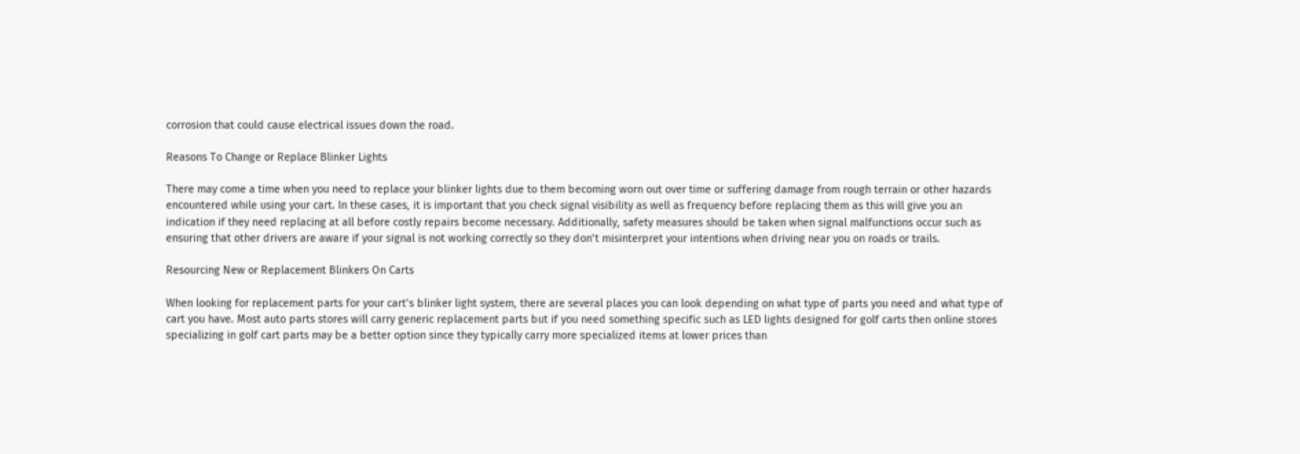corrosion that could cause electrical issues down the road.

Reasons To Change or Replace Blinker Lights

There may come a time when you need to replace your blinker lights due to them becoming worn out over time or suffering damage from rough terrain or other hazards encountered while using your cart. In these cases, it is important that you check signal visibility as well as frequency before replacing them as this will give you an indication if they need replacing at all before costly repairs become necessary. Additionally, safety measures should be taken when signal malfunctions occur such as ensuring that other drivers are aware if your signal is not working correctly so they don’t misinterpret your intentions when driving near you on roads or trails.

Resourcing New or Replacement Blinkers On Carts

When looking for replacement parts for your cart’s blinker light system, there are several places you can look depending on what type of parts you need and what type of cart you have. Most auto parts stores will carry generic replacement parts but if you need something specific such as LED lights designed for golf carts then online stores specializing in golf cart parts may be a better option since they typically carry more specialized items at lower prices than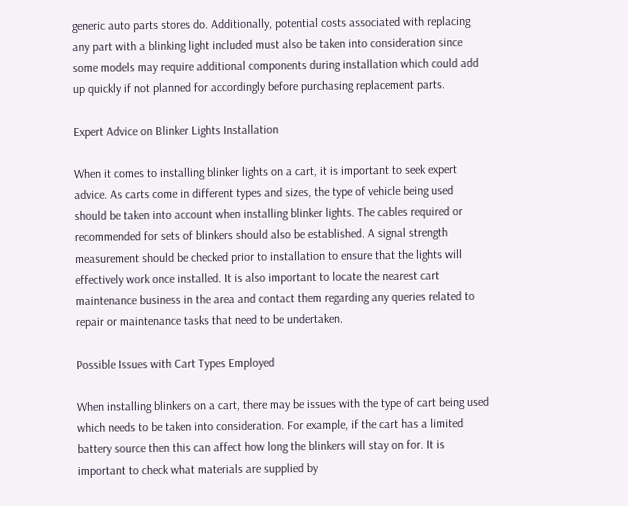generic auto parts stores do. Additionally, potential costs associated with replacing any part with a blinking light included must also be taken into consideration since some models may require additional components during installation which could add up quickly if not planned for accordingly before purchasing replacement parts.

Expert Advice on Blinker Lights Installation

When it comes to installing blinker lights on a cart, it is important to seek expert advice. As carts come in different types and sizes, the type of vehicle being used should be taken into account when installing blinker lights. The cables required or recommended for sets of blinkers should also be established. A signal strength measurement should be checked prior to installation to ensure that the lights will effectively work once installed. It is also important to locate the nearest cart maintenance business in the area and contact them regarding any queries related to repair or maintenance tasks that need to be undertaken.

Possible Issues with Cart Types Employed

When installing blinkers on a cart, there may be issues with the type of cart being used which needs to be taken into consideration. For example, if the cart has a limited battery source then this can affect how long the blinkers will stay on for. It is important to check what materials are supplied by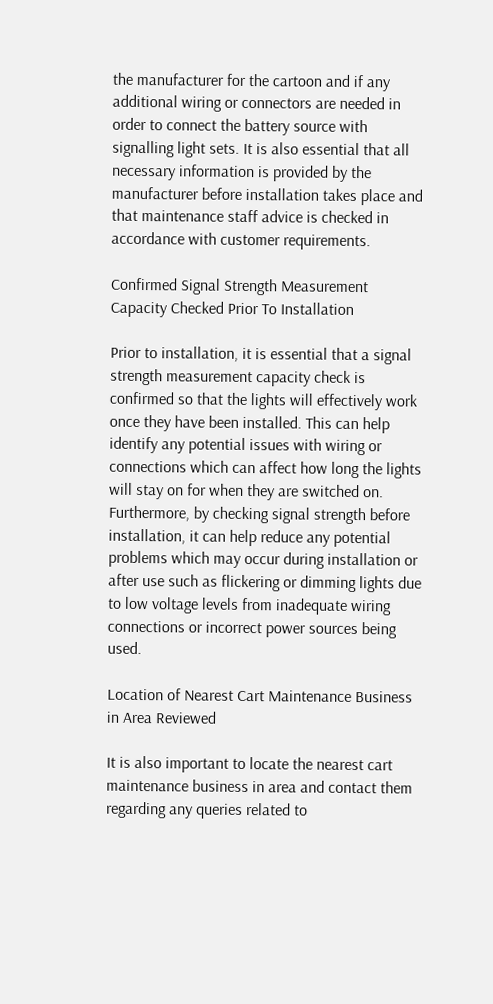the manufacturer for the cartoon and if any additional wiring or connectors are needed in order to connect the battery source with signalling light sets. It is also essential that all necessary information is provided by the manufacturer before installation takes place and that maintenance staff advice is checked in accordance with customer requirements.

Confirmed Signal Strength Measurement Capacity Checked Prior To Installation

Prior to installation, it is essential that a signal strength measurement capacity check is confirmed so that the lights will effectively work once they have been installed. This can help identify any potential issues with wiring or connections which can affect how long the lights will stay on for when they are switched on. Furthermore, by checking signal strength before installation, it can help reduce any potential problems which may occur during installation or after use such as flickering or dimming lights due to low voltage levels from inadequate wiring connections or incorrect power sources being used.

Location of Nearest Cart Maintenance Business in Area Reviewed

It is also important to locate the nearest cart maintenance business in area and contact them regarding any queries related to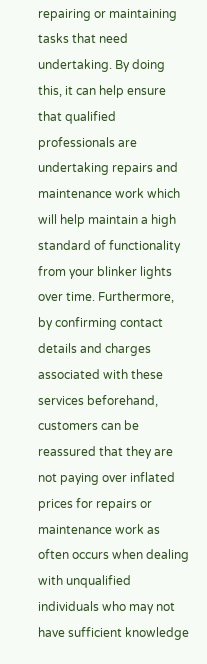repairing or maintaining tasks that need undertaking. By doing this, it can help ensure that qualified professionals are undertaking repairs and maintenance work which will help maintain a high standard of functionality from your blinker lights over time. Furthermore, by confirming contact details and charges associated with these services beforehand, customers can be reassured that they are not paying over inflated prices for repairs or maintenance work as often occurs when dealing with unqualified individuals who may not have sufficient knowledge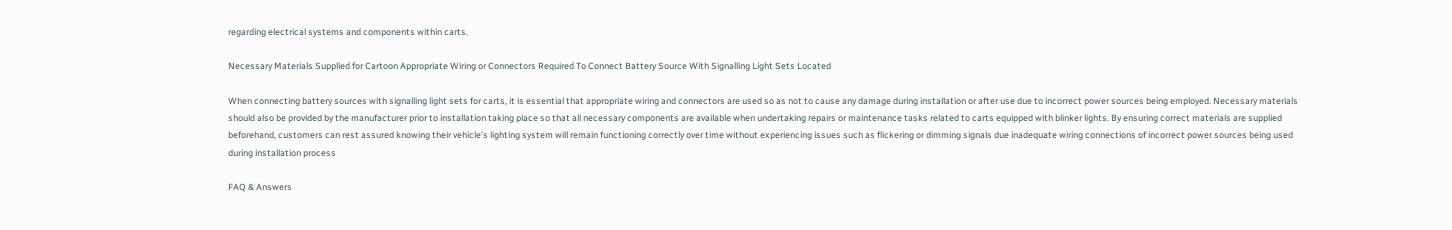regarding electrical systems and components within carts.

Necessary Materials Supplied for Cartoon Appropriate Wiring or Connectors Required To Connect Battery Source With Signalling Light Sets Located

When connecting battery sources with signalling light sets for carts, it is essential that appropriate wiring and connectors are used so as not to cause any damage during installation or after use due to incorrect power sources being employed. Necessary materials should also be provided by the manufacturer prior to installation taking place so that all necessary components are available when undertaking repairs or maintenance tasks related to carts equipped with blinker lights. By ensuring correct materials are supplied beforehand, customers can rest assured knowing their vehicle’s lighting system will remain functioning correctly over time without experiencing issues such as flickering or dimming signals due inadequate wiring connections of incorrect power sources being used during installation process

FAQ & Answers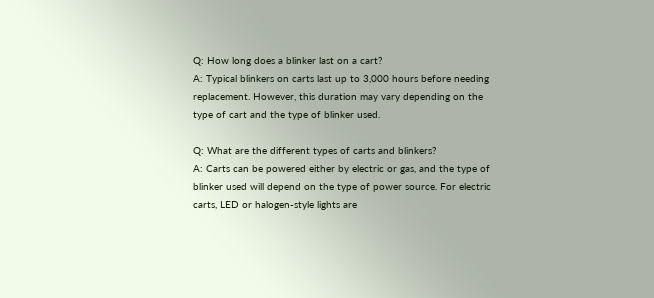Q: How long does a blinker last on a cart?
A: Typical blinkers on carts last up to 3,000 hours before needing replacement. However, this duration may vary depending on the type of cart and the type of blinker used.

Q: What are the different types of carts and blinkers?
A: Carts can be powered either by electric or gas, and the type of blinker used will depend on the type of power source. For electric carts, LED or halogen-style lights are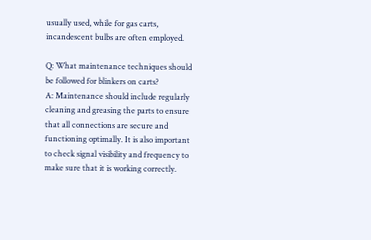usually used, while for gas carts, incandescent bulbs are often employed.

Q: What maintenance techniques should be followed for blinkers on carts?
A: Maintenance should include regularly cleaning and greasing the parts to ensure that all connections are secure and functioning optimally. It is also important to check signal visibility and frequency to make sure that it is working correctly.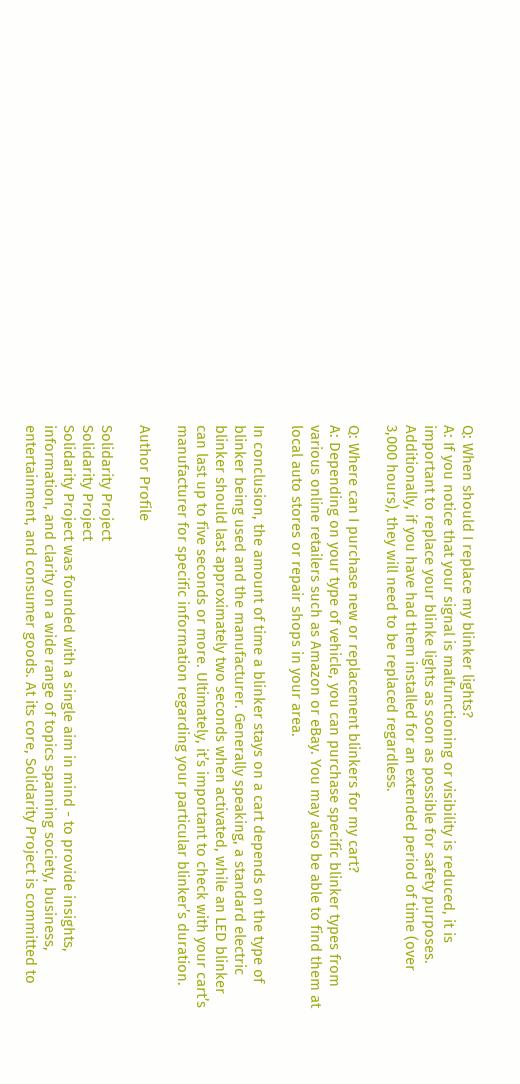Q: When should I replace my blinker lights?
A: If you notice that your signal is malfunctioning or visibility is reduced, it is important to replace your blinke lights as soon as possible for safety purposes. Additionally, if you have had them installed for an extended period of time (over 3,000 hours), they will need to be replaced regardless.

Q: Where can I purchase new or replacement blinkers for my cart?
A: Depending on your type of vehicle, you can purchase specific blinker types from various online retailers such as Amazon or eBay. You may also be able to find them at local auto stores or repair shops in your area.

In conclusion, the amount of time a blinker stays on a cart depends on the type of blinker being used and the manufacturer. Generally speaking, a standard electric blinker should last approximately two seconds when activated, while an LED blinker can last up to five seconds or more. Ultimately, it’s important to check with your cart’s manufacturer for specific information regarding your particular blinker’s duration.

Author Profile

Solidarity Project
Solidarity Project
Solidarity Project was founded with a single aim in mind - to provide insights, information, and clarity on a wide range of topics spanning society, business, entertainment, and consumer goods. At its core, Solidarity Project is committed to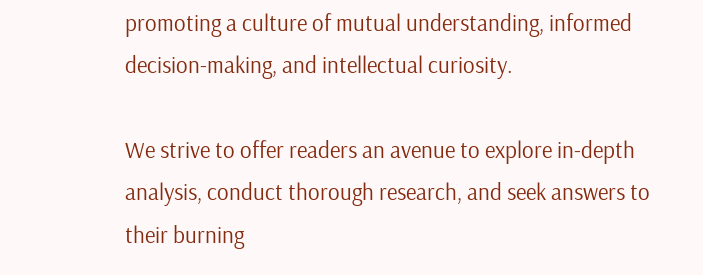promoting a culture of mutual understanding, informed decision-making, and intellectual curiosity.

We strive to offer readers an avenue to explore in-depth analysis, conduct thorough research, and seek answers to their burning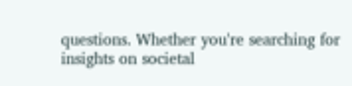questions. Whether you're searching for insights on societal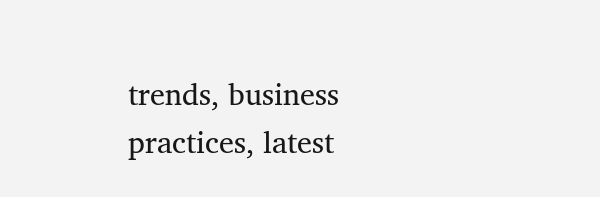trends, business practices, latest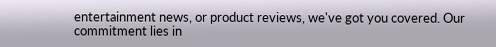entertainment news, or product reviews, we've got you covered. Our commitment lies in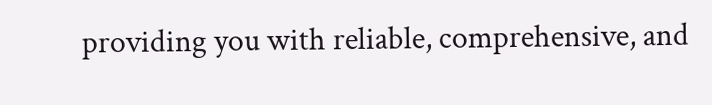providing you with reliable, comprehensive, and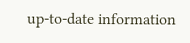up-to-date information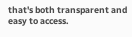that's both transparent and easy to access.